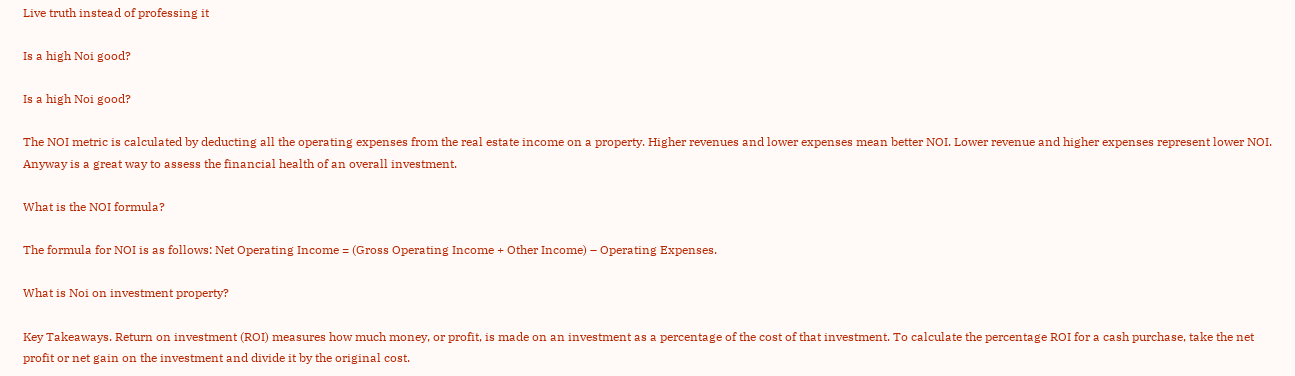Live truth instead of professing it

Is a high Noi good?

Is a high Noi good?

The NOI metric is calculated by deducting all the operating expenses from the real estate income on a property. Higher revenues and lower expenses mean better NOI. Lower revenue and higher expenses represent lower NOI. Anyway is a great way to assess the financial health of an overall investment.

What is the NOI formula?

The formula for NOI is as follows: Net Operating Income = (Gross Operating Income + Other Income) – Operating Expenses.

What is Noi on investment property?

Key Takeaways. Return on investment (ROI) measures how much money, or profit, is made on an investment as a percentage of the cost of that investment. To calculate the percentage ROI for a cash purchase, take the net profit or net gain on the investment and divide it by the original cost.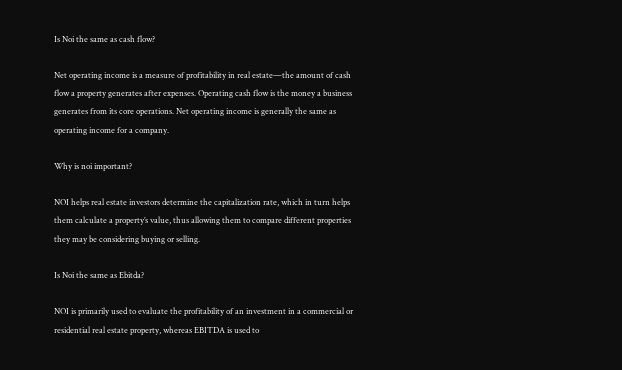Is Noi the same as cash flow?

Net operating income is a measure of profitability in real estate—the amount of cash flow a property generates after expenses. Operating cash flow is the money a business generates from its core operations. Net operating income is generally the same as operating income for a company.

Why is noi important?

NOI helps real estate investors determine the capitalization rate, which in turn helps them calculate a property’s value, thus allowing them to compare different properties they may be considering buying or selling.

Is Noi the same as Ebitda?

NOI is primarily used to evaluate the profitability of an investment in a commercial or residential real estate property, whereas EBITDA is used to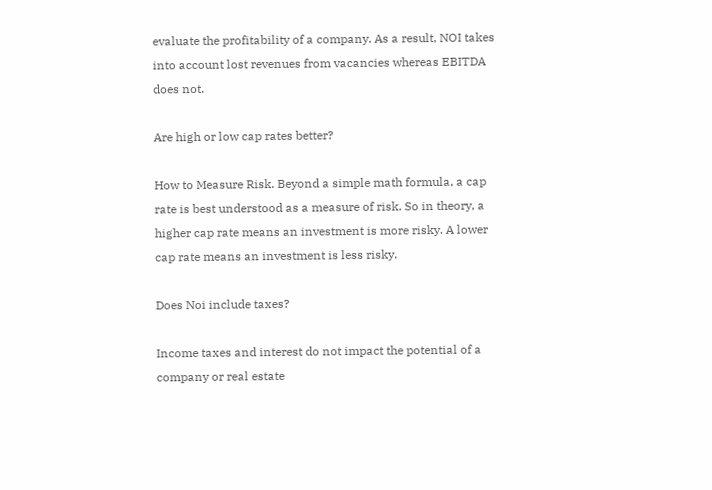evaluate the profitability of a company. As a result, NOI takes into account lost revenues from vacancies whereas EBITDA does not.

Are high or low cap rates better?

How to Measure Risk. Beyond a simple math formula, a cap rate is best understood as a measure of risk. So in theory, a higher cap rate means an investment is more risky. A lower cap rate means an investment is less risky.

Does Noi include taxes?

Income taxes and interest do not impact the potential of a company or real estate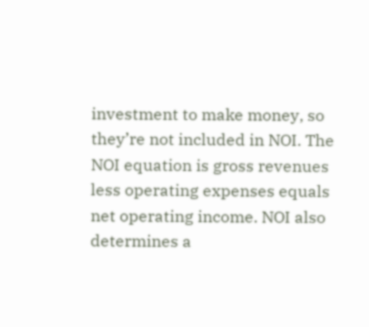investment to make money, so they’re not included in NOI. The NOI equation is gross revenues less operating expenses equals net operating income. NOI also determines a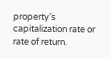property’s capitalization rate or rate of return.